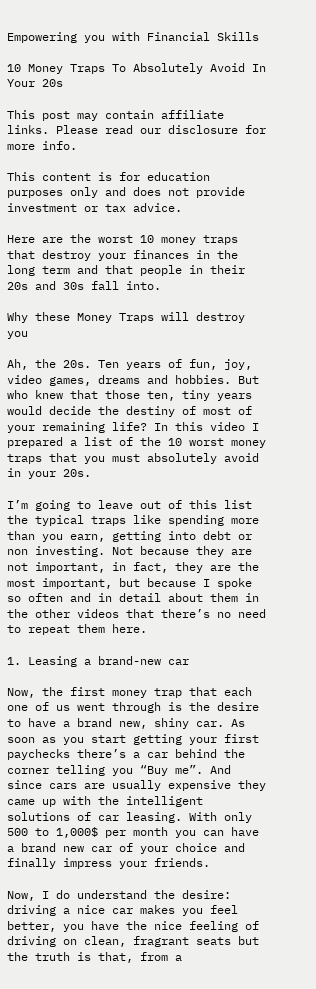Empowering you with Financial Skills

10 Money Traps To Absolutely Avoid In Your 20s

This post may contain affiliate links. Please read our disclosure for more info.

This content is for education purposes only and does not provide investment or tax advice.

Here are the worst 10 money traps that destroy your finances in the long term and that people in their 20s and 30s fall into.

Why these Money Traps will destroy you

Ah, the 20s. Ten years of fun, joy, video games, dreams and hobbies. But who knew that those ten, tiny years would decide the destiny of most of your remaining life? In this video I prepared a list of the 10 worst money traps that you must absolutely avoid in your 20s.

I’m going to leave out of this list the typical traps like spending more than you earn, getting into debt or non investing. Not because they are not important, in fact, they are the most important, but because I spoke so often and in detail about them in the other videos that there’s no need to repeat them here.

1. Leasing a brand-new car

Now, the first money trap that each one of us went through is the desire to have a brand new, shiny car. As soon as you start getting your first paychecks there’s a car behind the corner telling you “Buy me”. And since cars are usually expensive they came up with the intelligent solutions of car leasing. With only 500 to 1,000$ per month you can have a brand new car of your choice and finally impress your friends.

Now, I do understand the desire: driving a nice car makes you feel better, you have the nice feeling of driving on clean, fragrant seats but the truth is that, from a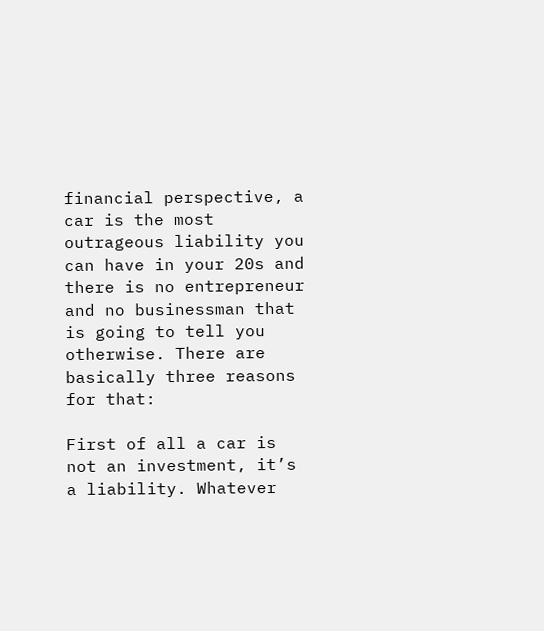financial perspective, a car is the most outrageous liability you can have in your 20s and there is no entrepreneur and no businessman that is going to tell you otherwise. There are basically three reasons for that:

First of all a car is not an investment, it’s a liability. Whatever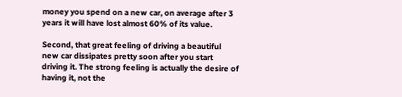money you spend on a new car, on average after 3 years it will have lost almost 60% of its value.

Second, that great feeling of driving a beautiful new car dissipates pretty soon after you start driving it. The strong feeling is actually the desire of having it, not the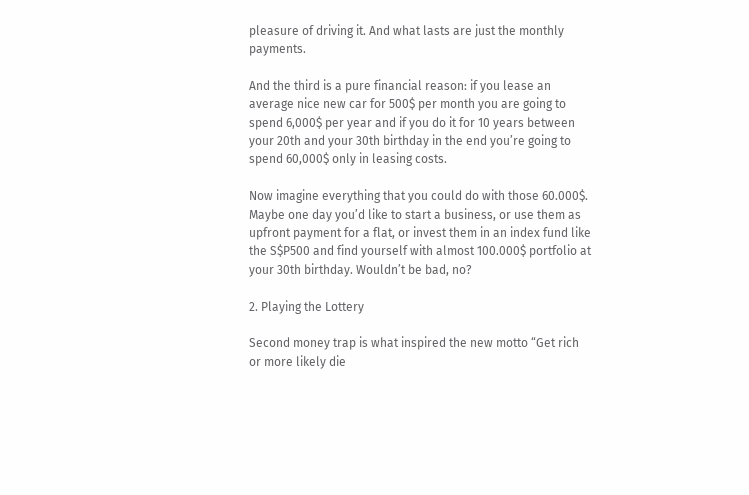pleasure of driving it. And what lasts are just the monthly payments.

And the third is a pure financial reason: if you lease an average nice new car for 500$ per month you are going to spend 6,000$ per year and if you do it for 10 years between your 20th and your 30th birthday in the end you’re going to spend 60,000$ only in leasing costs.

Now imagine everything that you could do with those 60.000$. Maybe one day you’d like to start a business, or use them as upfront payment for a flat, or invest them in an index fund like the S$P500 and find yourself with almost 100.000$ portfolio at your 30th birthday. Wouldn’t be bad, no?

2. Playing the Lottery

Second money trap is what inspired the new motto “Get rich or more likely die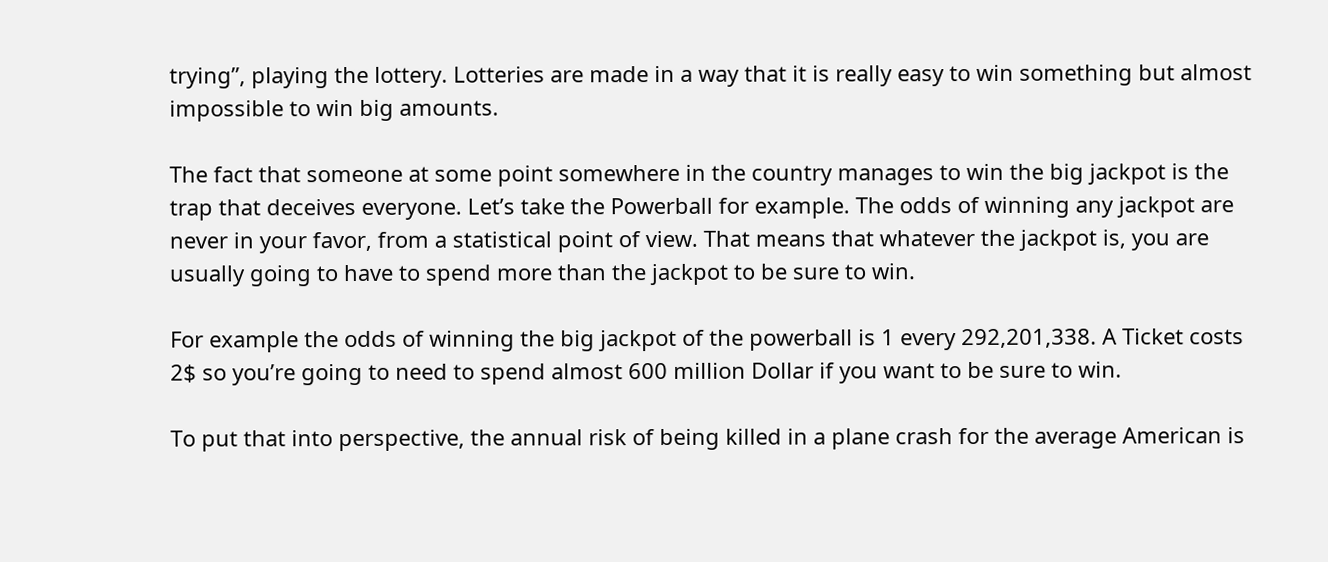trying”, playing the lottery. Lotteries are made in a way that it is really easy to win something but almost impossible to win big amounts.

The fact that someone at some point somewhere in the country manages to win the big jackpot is the trap that deceives everyone. Let’s take the Powerball for example. The odds of winning any jackpot are never in your favor, from a statistical point of view. That means that whatever the jackpot is, you are usually going to have to spend more than the jackpot to be sure to win.

For example the odds of winning the big jackpot of the powerball is 1 every 292,201,338. A Ticket costs 2$ so you’re going to need to spend almost 600 million Dollar if you want to be sure to win.

To put that into perspective, the annual risk of being killed in a plane crash for the average American is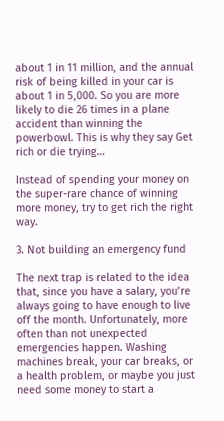about 1 in 11 million, and the annual risk of being killed in your car is about 1 in 5,000. So you are more likely to die 26 times in a plane accident than winning the powerbowl. This is why they say Get rich or die trying…

Instead of spending your money on the super-rare chance of winning more money, try to get rich the right way.

3. Not building an emergency fund

The next trap is related to the idea that, since you have a salary, you’re always going to have enough to live off the month. Unfortunately, more often than not unexpected emergencies happen. Washing machines break, your car breaks, or a health problem, or maybe you just need some money to start a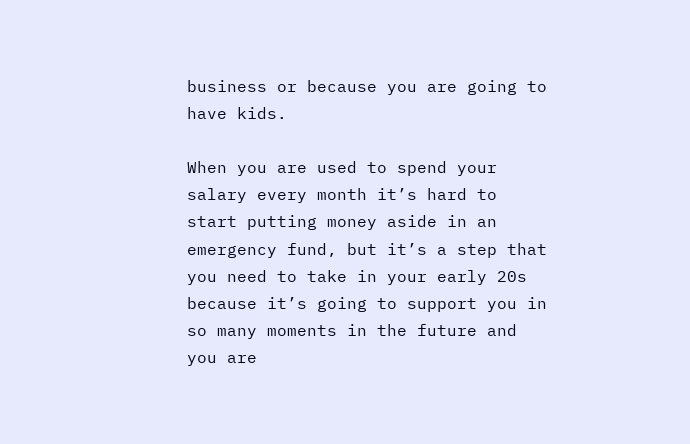business or because you are going to have kids.

When you are used to spend your salary every month it’s hard to start putting money aside in an emergency fund, but it’s a step that you need to take in your early 20s because it’s going to support you in so many moments in the future and you are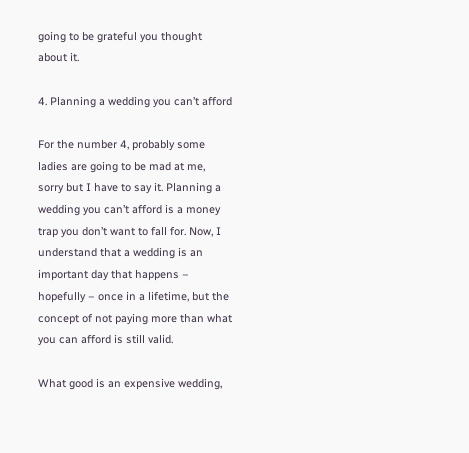going to be grateful you thought about it.

4. Planning a wedding you can’t afford

For the number 4, probably some ladies are going to be mad at me, sorry but I have to say it. Planning a wedding you can’t afford is a money trap you don’t want to fall for. Now, I understand that a wedding is an important day that happens – hopefully – once in a lifetime, but the concept of not paying more than what you can afford is still valid.

What good is an expensive wedding,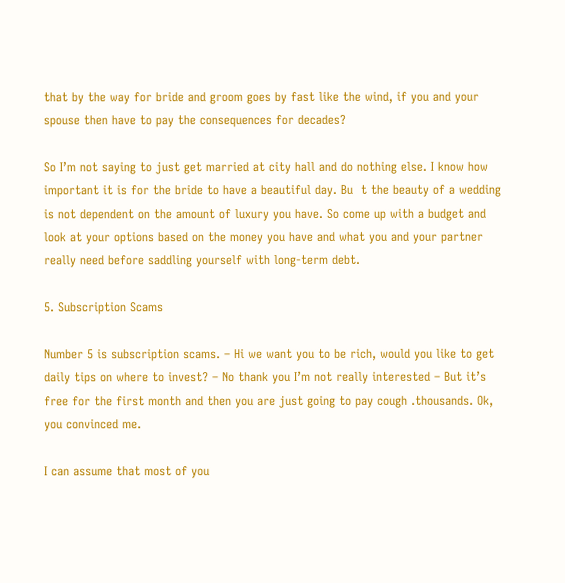that by the way for bride and groom goes by fast like the wind, if you and your spouse then have to pay the consequences for decades?

So I’m not saying to just get married at city hall and do nothing else. I know how important it is for the bride to have a beautiful day. Bu  t the beauty of a wedding is not dependent on the amount of luxury you have. So come up with a budget and look at your options based on the money you have and what you and your partner really need before saddling yourself with long-term debt.

5. Subscription Scams

Number 5 is subscription scams. – Hi we want you to be rich, would you like to get daily tips on where to invest? – No thank you I’m not really interested – But it’s free for the first month and then you are just going to pay cough .thousands. Ok, you convinced me.

I can assume that most of you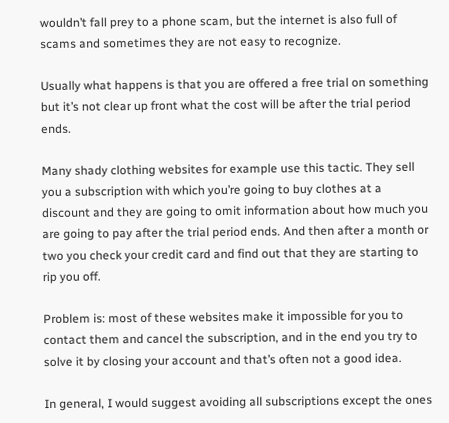wouldn’t fall prey to a phone scam, but the internet is also full of scams and sometimes they are not easy to recognize.

Usually what happens is that you are offered a free trial on something but it’s not clear up front what the cost will be after the trial period ends.

Many shady clothing websites for example use this tactic. They sell you a subscription with which you’re going to buy clothes at a discount and they are going to omit information about how much you are going to pay after the trial period ends. And then after a month or two you check your credit card and find out that they are starting to rip you off.

Problem is: most of these websites make it impossible for you to contact them and cancel the subscription, and in the end you try to solve it by closing your account and that’s often not a good idea.

In general, I would suggest avoiding all subscriptions except the ones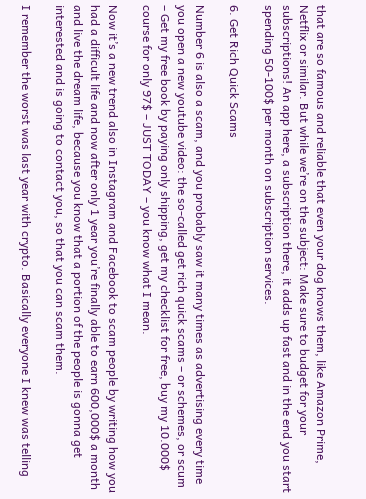that are so famous and reliable that even your dog knows them, like Amazon Prime, Netflix or similar. But while we’re on the subject: Make sure to budget for your subscriptions! An app here, a subscription there, it adds up fast and in the end you start spending 50-100$ per month on subscription services.

6. Get Rich Quick Scams

Number 6 is also a scam, and you probably saw it many times as advertising every time you open a new youtube video: the so-called get rich quick scams – or schemes, or scum – Get my free book by paying only shipping, get my checklist for free, buy my 10.000$ course for only 97$ – JUST TODAY – you know what I mean.

Now it’s a new trend also in Instagram and Facebook to scam people by writing how you had a difficult life and now after only 1 year you’re finally able to earn 600,000$ a month and live the dream life, because you know that a portion of the people is gonna get interested and is going to contact you, so that you can scam them.

I remember the worst was last year with crypto. Basically everyone I knew was telling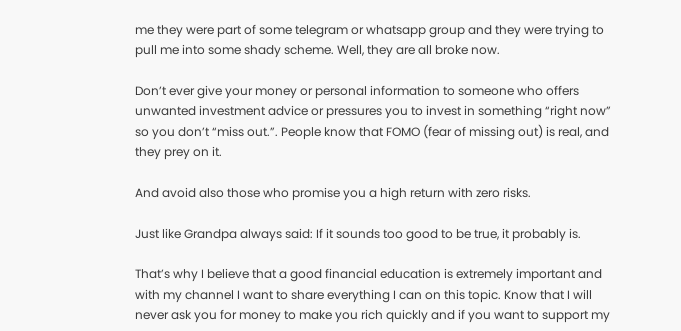me they were part of some telegram or whatsapp group and they were trying to pull me into some shady scheme. Well, they are all broke now.

Don’t ever give your money or personal information to someone who offers unwanted investment advice or pressures you to invest in something “right now” so you don’t “miss out.”. People know that FOMO (fear of missing out) is real, and they prey on it.

And avoid also those who promise you a high return with zero risks.

Just like Grandpa always said: If it sounds too good to be true, it probably is.

That’s why I believe that a good financial education is extremely important and with my channel I want to share everything I can on this topic. Know that I will never ask you for money to make you rich quickly and if you want to support my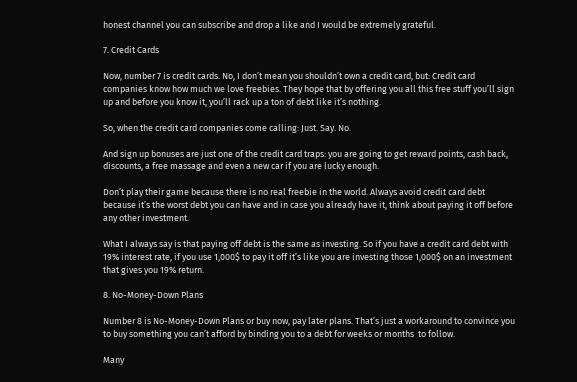honest channel you can subscribe and drop a like and I would be extremely grateful.

7. Credit Cards

Now, number 7 is credit cards. No, I don’t mean you shouldn’t own a credit card, but: Credit card companies know how much we love freebies. They hope that by offering you all this free stuff you’ll sign up and before you know it, you’ll rack up a ton of debt like it’s nothing.

So, when the credit card companies come calling: Just. Say. No.

And sign up bonuses are just one of the credit card traps: you are going to get reward points, cash back, discounts, a free massage and even a new car if you are lucky enough.

Don’t play their game because there is no real freebie in the world. Always avoid credit card debt because it’s the worst debt you can have and in case you already have it, think about paying it off before any other investment.

What I always say is that paying off debt is the same as investing. So if you have a credit card debt with 19% interest rate, if you use 1,000$ to pay it off it’s like you are investing those 1,000$ on an investment that gives you 19% return.

8. No-Money-Down Plans

Number 8 is No-Money-Down Plans or buy now, pay later plans. That’s just a workaround to convince you to buy something you can’t afford by binding you to a debt for weeks or months  to follow.

Many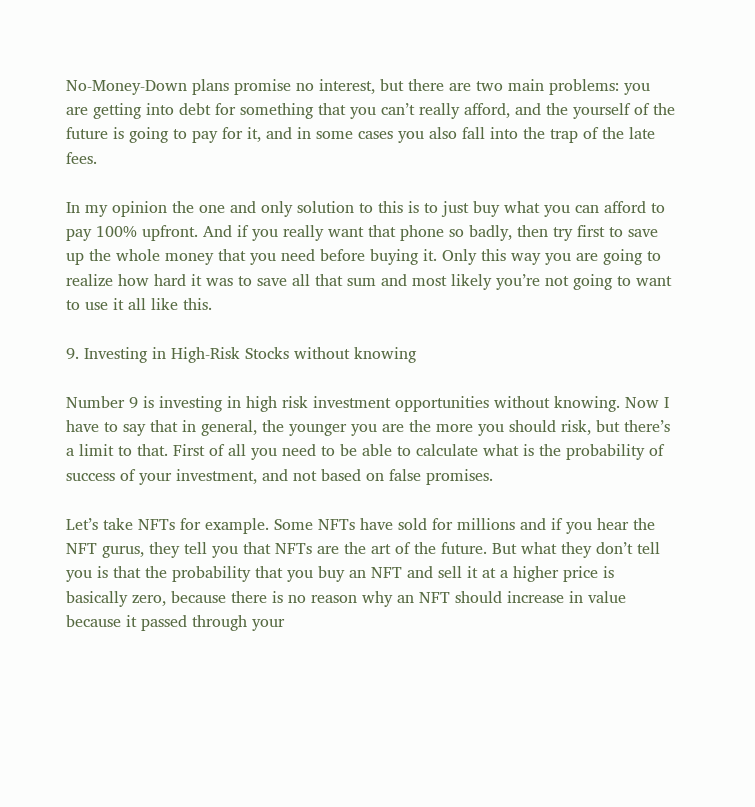No-Money-Down plans promise no interest, but there are two main problems: you are getting into debt for something that you can’t really afford, and the yourself of the future is going to pay for it, and in some cases you also fall into the trap of the late fees.

In my opinion the one and only solution to this is to just buy what you can afford to pay 100% upfront. And if you really want that phone so badly, then try first to save up the whole money that you need before buying it. Only this way you are going to realize how hard it was to save all that sum and most likely you’re not going to want to use it all like this.

9. Investing in High-Risk Stocks without knowing

Number 9 is investing in high risk investment opportunities without knowing. Now I have to say that in general, the younger you are the more you should risk, but there’s a limit to that. First of all you need to be able to calculate what is the probability of success of your investment, and not based on false promises.

Let’s take NFTs for example. Some NFTs have sold for millions and if you hear the NFT gurus, they tell you that NFTs are the art of the future. But what they don’t tell you is that the probability that you buy an NFT and sell it at a higher price is basically zero, because there is no reason why an NFT should increase in value because it passed through your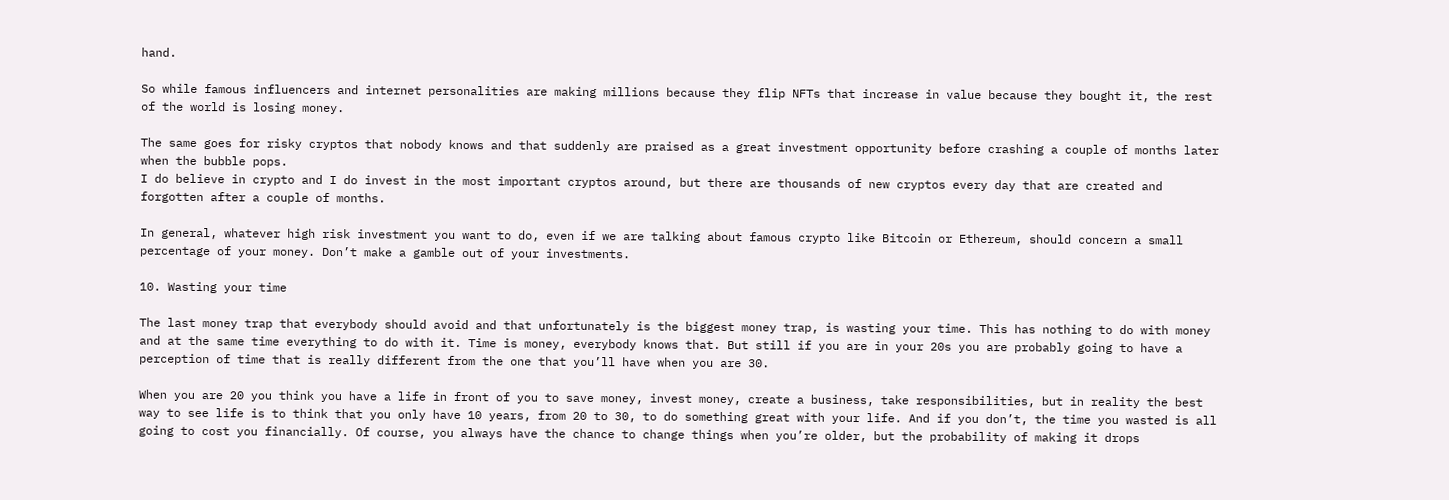hand.

So while famous influencers and internet personalities are making millions because they flip NFTs that increase in value because they bought it, the rest of the world is losing money.

The same goes for risky cryptos that nobody knows and that suddenly are praised as a great investment opportunity before crashing a couple of months later when the bubble pops.
I do believe in crypto and I do invest in the most important cryptos around, but there are thousands of new cryptos every day that are created and forgotten after a couple of months.

In general, whatever high risk investment you want to do, even if we are talking about famous crypto like Bitcoin or Ethereum, should concern a small percentage of your money. Don’t make a gamble out of your investments.

10. Wasting your time

The last money trap that everybody should avoid and that unfortunately is the biggest money trap, is wasting your time. This has nothing to do with money and at the same time everything to do with it. Time is money, everybody knows that. But still if you are in your 20s you are probably going to have a perception of time that is really different from the one that you’ll have when you are 30.

When you are 20 you think you have a life in front of you to save money, invest money, create a business, take responsibilities, but in reality the best way to see life is to think that you only have 10 years, from 20 to 30, to do something great with your life. And if you don’t, the time you wasted is all going to cost you financially. Of course, you always have the chance to change things when you’re older, but the probability of making it drops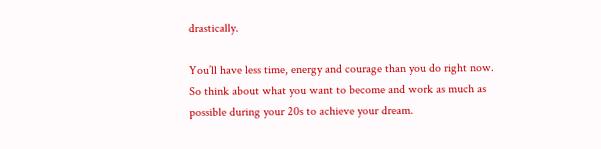drastically.

You’ll have less time, energy and courage than you do right now. So think about what you want to become and work as much as possible during your 20s to achieve your dream.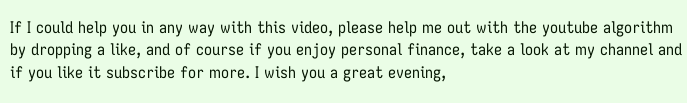If I could help you in any way with this video, please help me out with the youtube algorithm by dropping a like, and of course if you enjoy personal finance, take a look at my channel and if you like it subscribe for more. I wish you a great evening,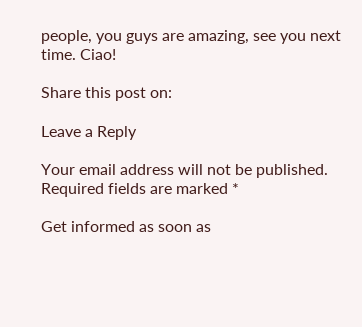people, you guys are amazing, see you next time. Ciao!

Share this post on:

Leave a Reply

Your email address will not be published. Required fields are marked *

Get informed as soon as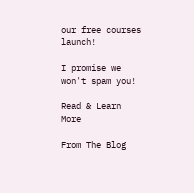our free courses launch!

I promise we won't spam you!

Read & Learn More

From The Blog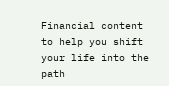Financial content to help you shift your life into the path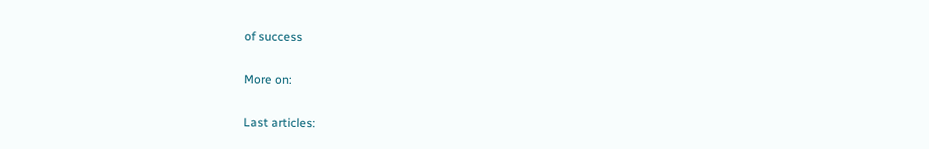of success

More on:

Last articles: